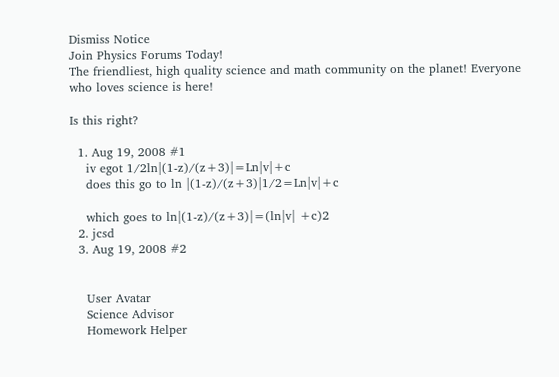Dismiss Notice
Join Physics Forums Today!
The friendliest, high quality science and math community on the planet! Everyone who loves science is here!

Is this right?

  1. Aug 19, 2008 #1
    iv egot 1/2ln|(1-z)/(z+3)|=Ln|v|+c
    does this go to ln |(1-z)/(z+3)|1/2=Ln|v|+c

    which goes to ln|(1-z)/(z+3)|=(ln|v| +c)2
  2. jcsd
  3. Aug 19, 2008 #2


    User Avatar
    Science Advisor
    Homework Helper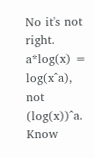No it's not right. a*log(x) = log(x^a), not (log(x))^a.
Know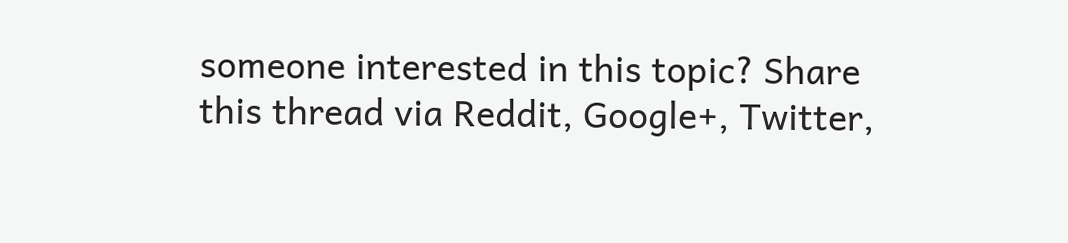someone interested in this topic? Share this thread via Reddit, Google+, Twitter,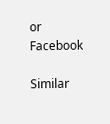or Facebook

Similar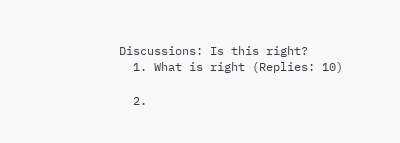Discussions: Is this right?
  1. What is right (Replies: 10)

  2.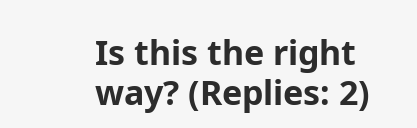Is this the right way? (Replies: 2)